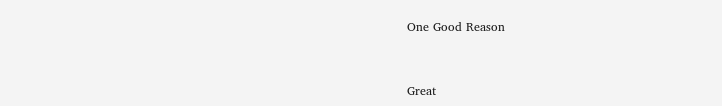One Good Reason


Great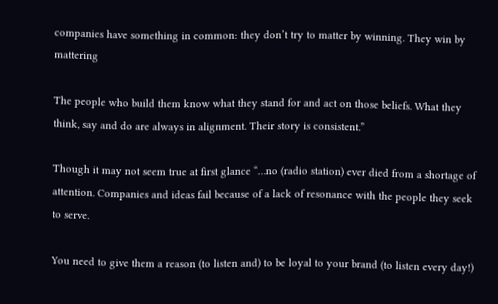companies have something in common: they don’t try to matter by winning. They win by mattering

The people who build them know what they stand for and act on those beliefs. What they think, say and do are always in alignment. Their story is consistent.”

Though it may not seem true at first glance “…no (radio station) ever died from a shortage of attention. Companies and ideas fail because of a lack of resonance with the people they seek to serve.

You need to give them a reason (to listen and) to be loyal to your brand (to listen every day!)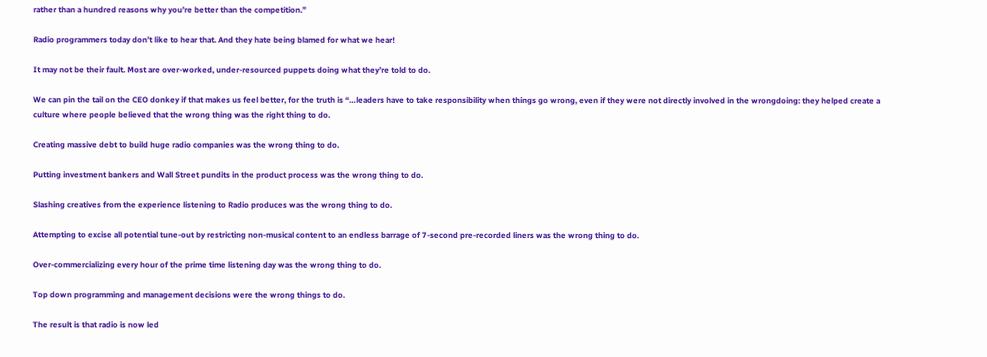rather than a hundred reasons why you’re better than the competition.”

Radio programmers today don’t like to hear that. And they hate being blamed for what we hear!

It may not be their fault. Most are over-worked, under-resourced puppets doing what they’re told to do.

We can pin the tail on the CEO donkey if that makes us feel better, for the truth is “…leaders have to take responsibility when things go wrong, even if they were not directly involved in the wrongdoing: they helped create a culture where people believed that the wrong thing was the right thing to do.

Creating massive debt to build huge radio companies was the wrong thing to do.

Putting investment bankers and Wall Street pundits in the product process was the wrong thing to do.

Slashing creatives from the experience listening to Radio produces was the wrong thing to do.

Attempting to excise all potential tune-out by restricting non-musical content to an endless barrage of 7-second pre-recorded liners was the wrong thing to do.

Over-commercializing every hour of the prime time listening day was the wrong thing to do.

Top down programming and management decisions were the wrong things to do.

The result is that radio is now led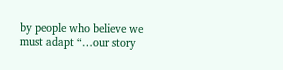by people who believe we must adapt “…our story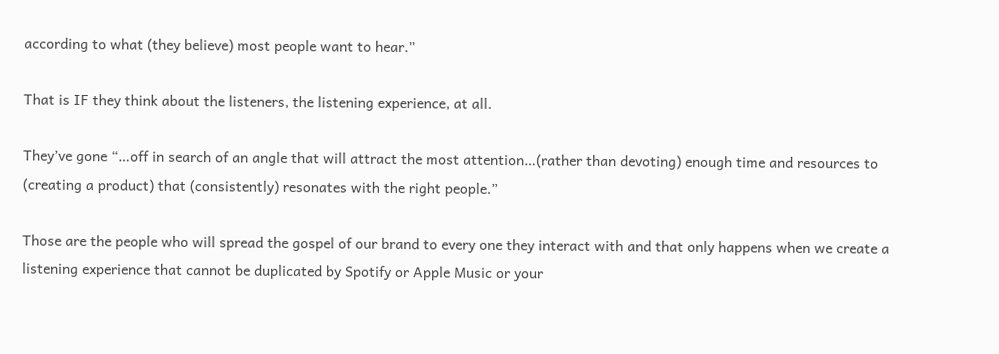according to what (they believe) most people want to hear.”

That is IF they think about the listeners, the listening experience, at all.

They’ve gone “…off in search of an angle that will attract the most attention…(rather than devoting) enough time and resources to (creating a product) that (consistently) resonates with the right people.”

Those are the people who will spread the gospel of our brand to every one they interact with and that only happens when we create a listening experience that cannot be duplicated by Spotify or Apple Music or your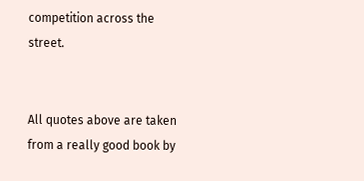competition across the street.


All quotes above are taken from a really good book by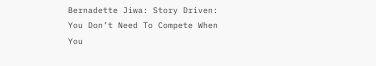Bernadette Jiwa: Story Driven: You Don’t Need To Compete When You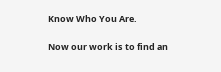Know Who You Are.

Now our work is to find an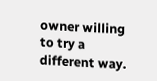owner willing to try a different way.